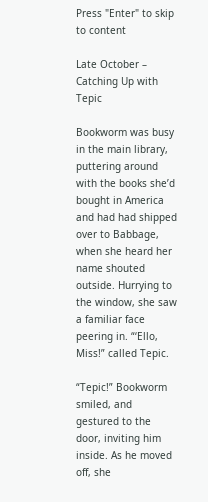Press "Enter" to skip to content

Late October – Catching Up with Tepic

Bookworm was busy in the main library, puttering around with the books she’d bought in America and had had shipped over to Babbage, when she heard her name shouted outside. Hurrying to the window, she saw a familiar face peering in. “‘Ello, Miss!” called Tepic.

“Tepic!” Bookworm smiled, and gestured to the door, inviting him inside. As he moved off, she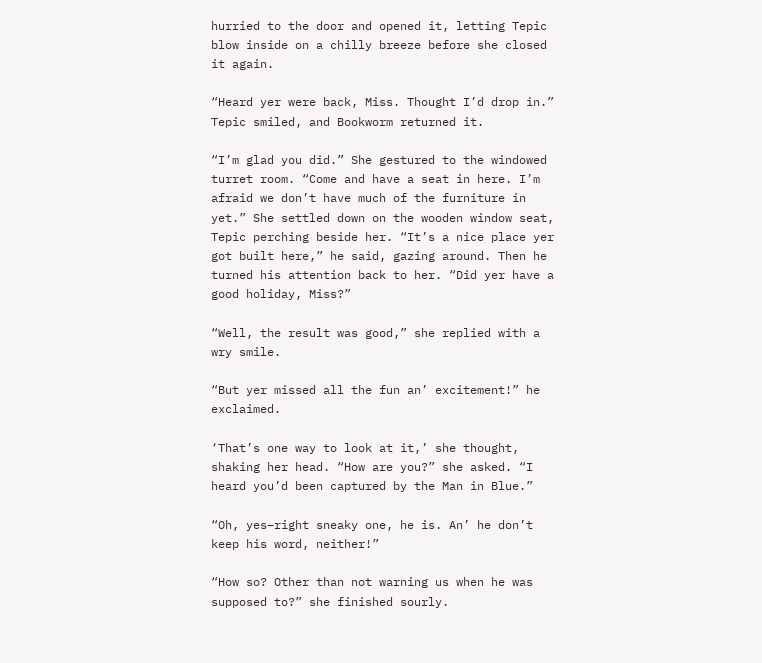hurried to the door and opened it, letting Tepic blow inside on a chilly breeze before she closed it again.

“Heard yer were back, Miss. Thought I’d drop in.” Tepic smiled, and Bookworm returned it.

“I’m glad you did.” She gestured to the windowed turret room. “Come and have a seat in here. I’m afraid we don’t have much of the furniture in yet.” She settled down on the wooden window seat, Tepic perching beside her. “It’s a nice place yer got built here,” he said, gazing around. Then he turned his attention back to her. “Did yer have a good holiday, Miss?”

“Well, the result was good,” she replied with a wry smile.

“But yer missed all the fun an’ excitement!” he exclaimed.

‘That’s one way to look at it,’ she thought, shaking her head. “How are you?” she asked. “I heard you’d been captured by the Man in Blue.”

“Oh, yes–right sneaky one, he is. An’ he don’t keep his word, neither!”

“How so? Other than not warning us when he was supposed to?” she finished sourly.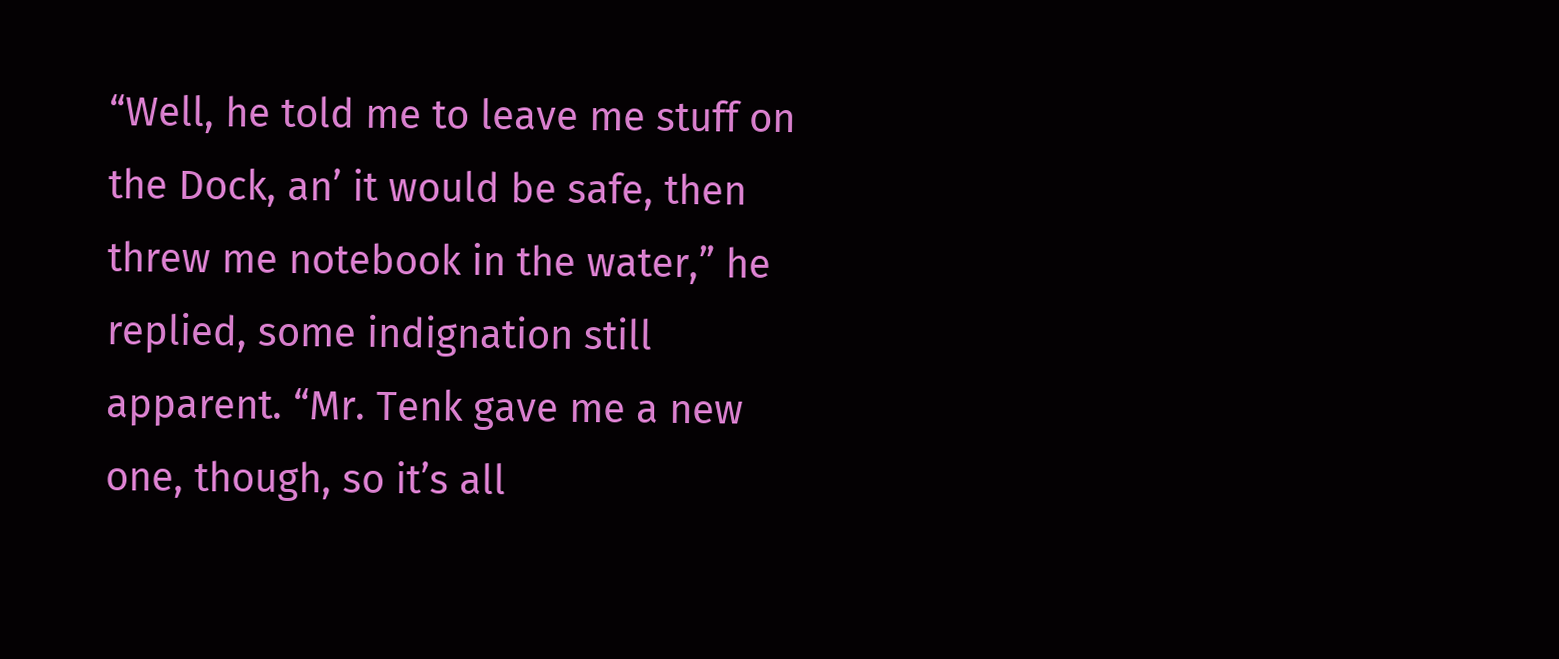“Well, he told me to leave me stuff on the Dock, an’ it would be safe, then threw me notebook in the water,” he replied, some indignation still apparent. “Mr. Tenk gave me a new one, though, so it’s all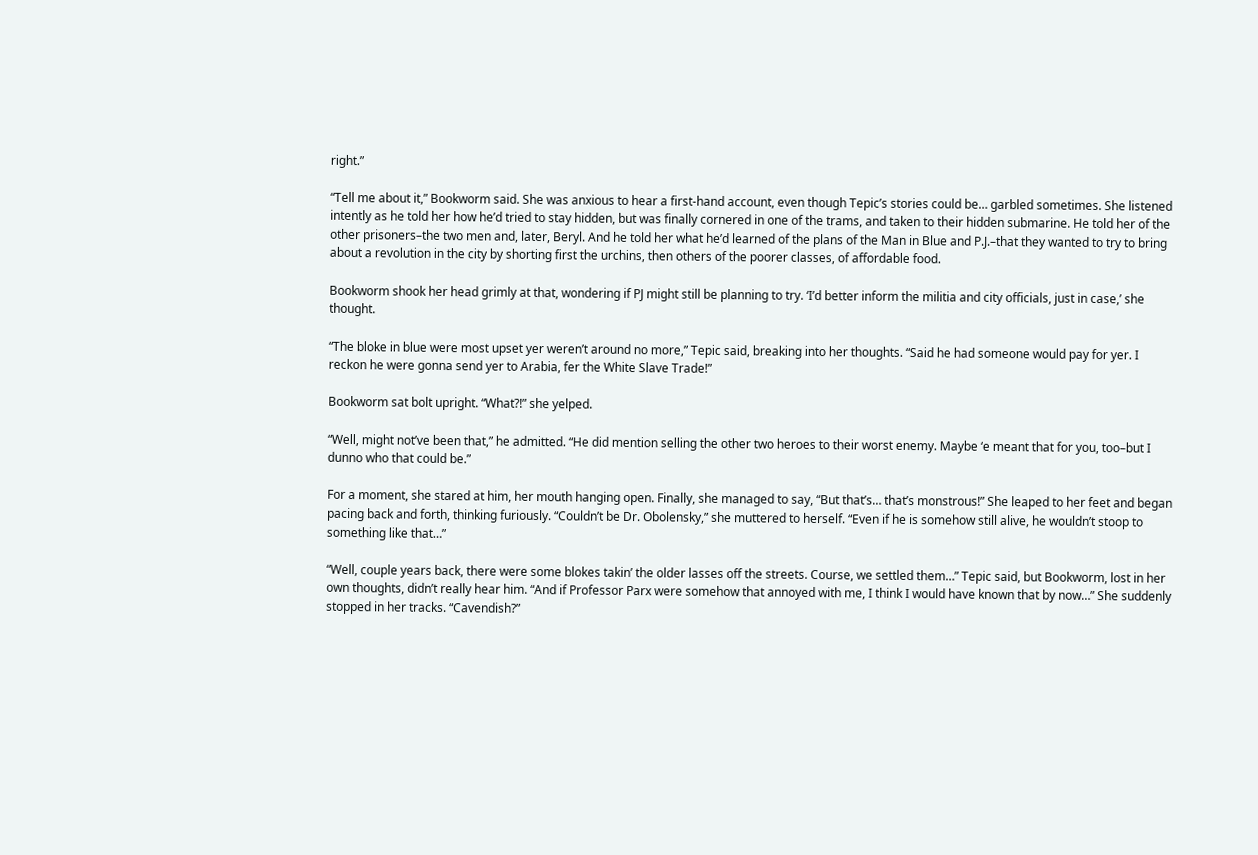right.”

“Tell me about it,” Bookworm said. She was anxious to hear a first-hand account, even though Tepic’s stories could be… garbled sometimes. She listened intently as he told her how he’d tried to stay hidden, but was finally cornered in one of the trams, and taken to their hidden submarine. He told her of the other prisoners–the two men and, later, Beryl. And he told her what he’d learned of the plans of the Man in Blue and P.J.–that they wanted to try to bring about a revolution in the city by shorting first the urchins, then others of the poorer classes, of affordable food.

Bookworm shook her head grimly at that, wondering if PJ might still be planning to try. ‘I’d better inform the militia and city officials, just in case,’ she thought.

“The bloke in blue were most upset yer weren’t around no more,” Tepic said, breaking into her thoughts. “Said he had someone would pay for yer. I reckon he were gonna send yer to Arabia, fer the White Slave Trade!”

Bookworm sat bolt upright. “What?!” she yelped.

“Well, might not’ve been that,” he admitted. “He did mention selling the other two heroes to their worst enemy. Maybe ‘e meant that for you, too–but I dunno who that could be.”

For a moment, she stared at him, her mouth hanging open. Finally, she managed to say, “But that’s… that’s monstrous!” She leaped to her feet and began pacing back and forth, thinking furiously. “Couldn’t be Dr. Obolensky,” she muttered to herself. “Even if he is somehow still alive, he wouldn’t stoop to something like that…”

“Well, couple years back, there were some blokes takin’ the older lasses off the streets. Course, we settled them…” Tepic said, but Bookworm, lost in her own thoughts, didn’t really hear him. “And if Professor Parx were somehow that annoyed with me, I think I would have known that by now…” She suddenly stopped in her tracks. “Cavendish?”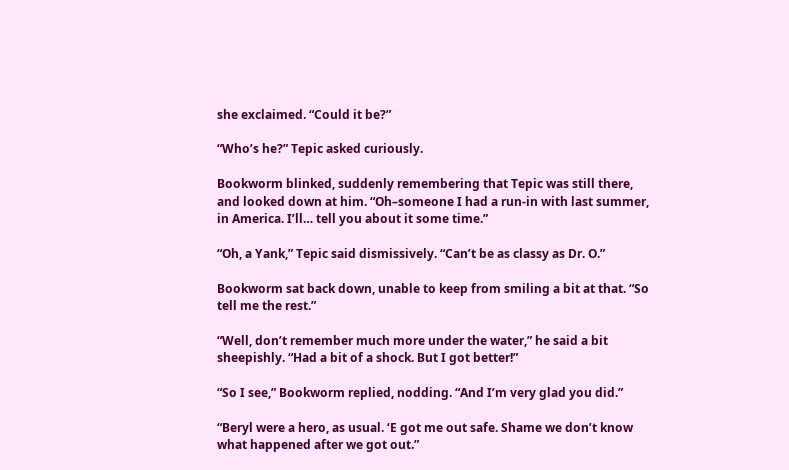she exclaimed. “Could it be?”

“Who’s he?” Tepic asked curiously.

Bookworm blinked, suddenly remembering that Tepic was still there, and looked down at him. “Oh–someone I had a run-in with last summer, in America. I’ll… tell you about it some time.”

“Oh, a Yank,” Tepic said dismissively. “Can’t be as classy as Dr. O.”

Bookworm sat back down, unable to keep from smiling a bit at that. “So tell me the rest.”

“Well, don’t remember much more under the water,” he said a bit sheepishly. “Had a bit of a shock. But I got better!”

“So I see,” Bookworm replied, nodding. “And I’m very glad you did.”

“Beryl were a hero, as usual. ‘E got me out safe. Shame we don’t know what happened after we got out.”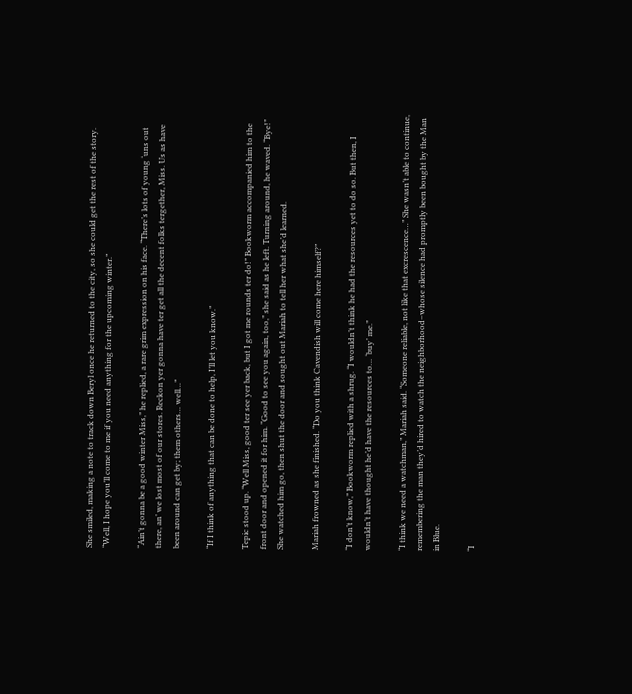She smiled, making a note to track down Beryl once he returned to the city, so she could get the rest of the story. “Well, I hope you’ll come to me if you need anything for the upcoming winter.”

“Ain’t gonna be a good winter Miss,” he replied, a rare grim expression on his face. “There’s lots of young ‘uns out there, an’ we lost most of our stores. Reckon yer gonna have ter get all the decent folks tergether, Miss. Us as have been around can get by; them others… well…”

“If I think of anything that can be done to help, I’ll let you know.”

Tepic stood up. “Well Miss, good ter see yer back, but I got me rounds ter do!” Bookworm accompanied him to the front door and opened it for him. “Good to see you again, too,” she said as he left. Turning around, he waved. “Bye!” She watched him go, then shut the door and sought out Mariah to tell her what she’d learned.

Mariah frowned as she finished. “Do you think Cavendish will come here himself?”

“I don’t know,” Bookworm replied with a shrug. “I wouldn’t think he had the resources yet to do so. But then, I wouldn’t have thought he’d have the resources to… ‘buy’ me.”

“I think we need a watchman,” Mariah said. “Someone reliable, not like that excrescence…” She wasn’t able to continue, remembering the man they’d hired to watch the neighborhood–whose silence had promptly been bought by the Man in Blue.

“I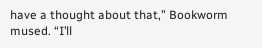have a thought about that,” Bookworm mused. “I’ll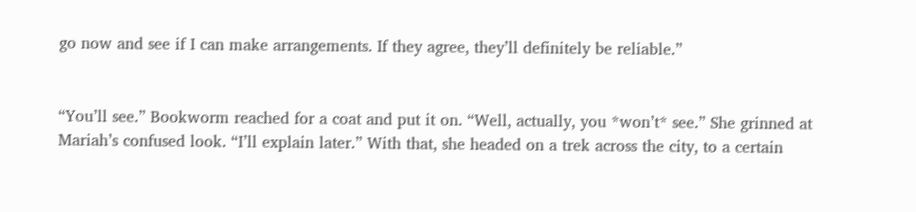go now and see if I can make arrangements. If they agree, they’ll definitely be reliable.”


“You’ll see.” Bookworm reached for a coat and put it on. “Well, actually, you *won’t* see.” She grinned at Mariah’s confused look. “I’ll explain later.” With that, she headed on a trek across the city, to a certain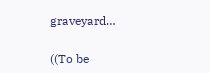graveyard…

((To be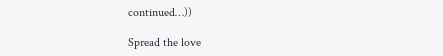continued…))

Spread the love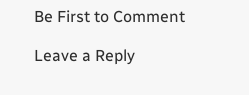Be First to Comment

Leave a Reply